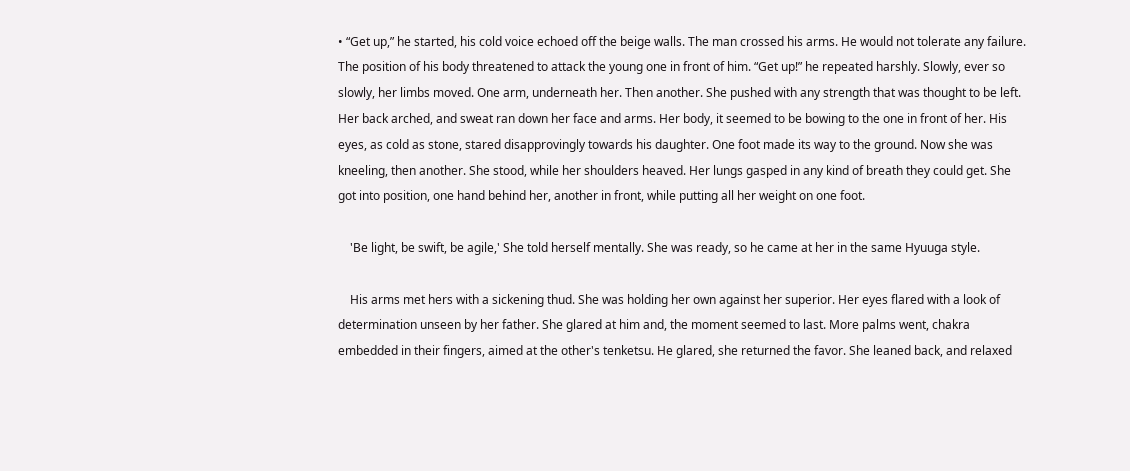• “Get up,” he started, his cold voice echoed off the beige walls. The man crossed his arms. He would not tolerate any failure. The position of his body threatened to attack the young one in front of him. “Get up!” he repeated harshly. Slowly, ever so slowly, her limbs moved. One arm, underneath her. Then another. She pushed with any strength that was thought to be left. Her back arched, and sweat ran down her face and arms. Her body, it seemed to be bowing to the one in front of her. His eyes, as cold as stone, stared disapprovingly towards his daughter. One foot made its way to the ground. Now she was kneeling, then another. She stood, while her shoulders heaved. Her lungs gasped in any kind of breath they could get. She got into position, one hand behind her, another in front, while putting all her weight on one foot.

    'Be light, be swift, be agile,' She told herself mentally. She was ready, so he came at her in the same Hyuuga style.

    His arms met hers with a sickening thud. She was holding her own against her superior. Her eyes flared with a look of determination unseen by her father. She glared at him and, the moment seemed to last. More palms went, chakra embedded in their fingers, aimed at the other's tenketsu. He glared, she returned the favor. She leaned back, and relaxed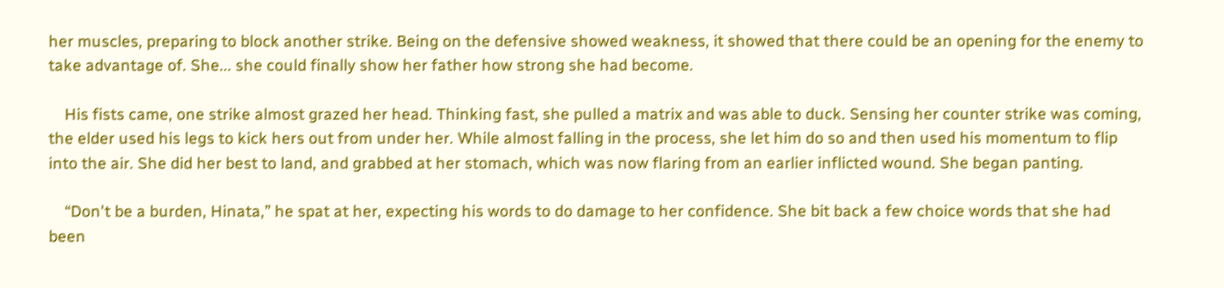her muscles, preparing to block another strike. Being on the defensive showed weakness, it showed that there could be an opening for the enemy to take advantage of. She... she could finally show her father how strong she had become.

    His fists came, one strike almost grazed her head. Thinking fast, she pulled a matrix and was able to duck. Sensing her counter strike was coming, the elder used his legs to kick hers out from under her. While almost falling in the process, she let him do so and then used his momentum to flip into the air. She did her best to land, and grabbed at her stomach, which was now flaring from an earlier inflicted wound. She began panting.

    “Don't be a burden, Hinata,” he spat at her, expecting his words to do damage to her confidence. She bit back a few choice words that she had been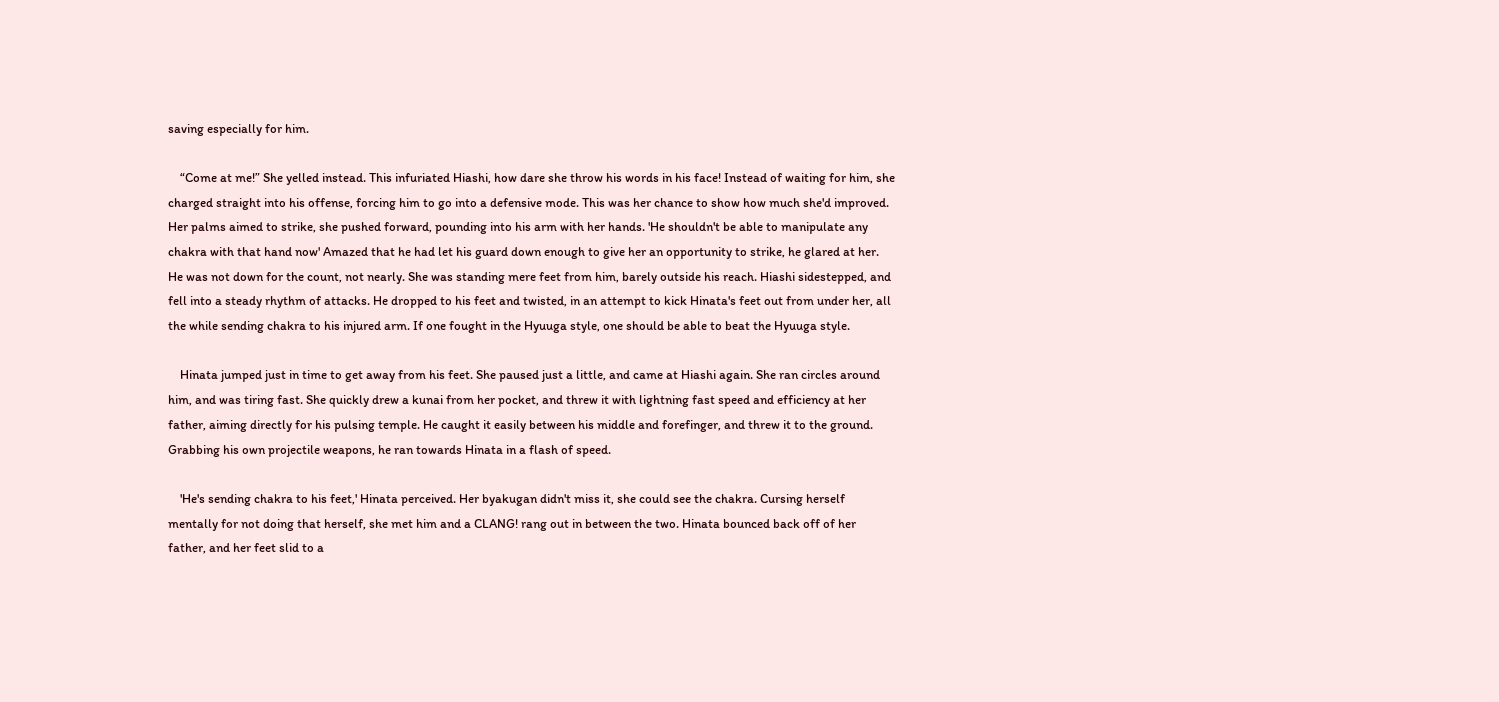saving especially for him.

    “Come at me!” She yelled instead. This infuriated Hiashi, how dare she throw his words in his face! Instead of waiting for him, she charged straight into his offense, forcing him to go into a defensive mode. This was her chance to show how much she'd improved. Her palms aimed to strike, she pushed forward, pounding into his arm with her hands. 'He shouldn't be able to manipulate any chakra with that hand now' Amazed that he had let his guard down enough to give her an opportunity to strike, he glared at her. He was not down for the count, not nearly. She was standing mere feet from him, barely outside his reach. Hiashi sidestepped, and fell into a steady rhythm of attacks. He dropped to his feet and twisted, in an attempt to kick Hinata's feet out from under her, all the while sending chakra to his injured arm. If one fought in the Hyuuga style, one should be able to beat the Hyuuga style.

    Hinata jumped just in time to get away from his feet. She paused just a little, and came at Hiashi again. She ran circles around him, and was tiring fast. She quickly drew a kunai from her pocket, and threw it with lightning fast speed and efficiency at her father, aiming directly for his pulsing temple. He caught it easily between his middle and forefinger, and threw it to the ground. Grabbing his own projectile weapons, he ran towards Hinata in a flash of speed.

    'He's sending chakra to his feet,' Hinata perceived. Her byakugan didn't miss it, she could see the chakra. Cursing herself mentally for not doing that herself, she met him and a CLANG! rang out in between the two. Hinata bounced back off of her father, and her feet slid to a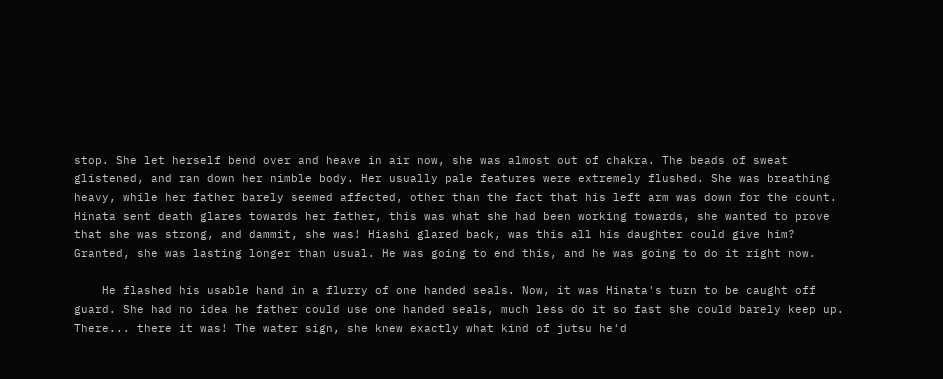stop. She let herself bend over and heave in air now, she was almost out of chakra. The beads of sweat glistened, and ran down her nimble body. Her usually pale features were extremely flushed. She was breathing heavy, while her father barely seemed affected, other than the fact that his left arm was down for the count. Hinata sent death glares towards her father, this was what she had been working towards, she wanted to prove that she was strong, and dammit, she was! Hiashi glared back, was this all his daughter could give him? Granted, she was lasting longer than usual. He was going to end this, and he was going to do it right now.

    He flashed his usable hand in a flurry of one handed seals. Now, it was Hinata's turn to be caught off guard. She had no idea he father could use one handed seals, much less do it so fast she could barely keep up. There... there it was! The water sign, she knew exactly what kind of jutsu he'd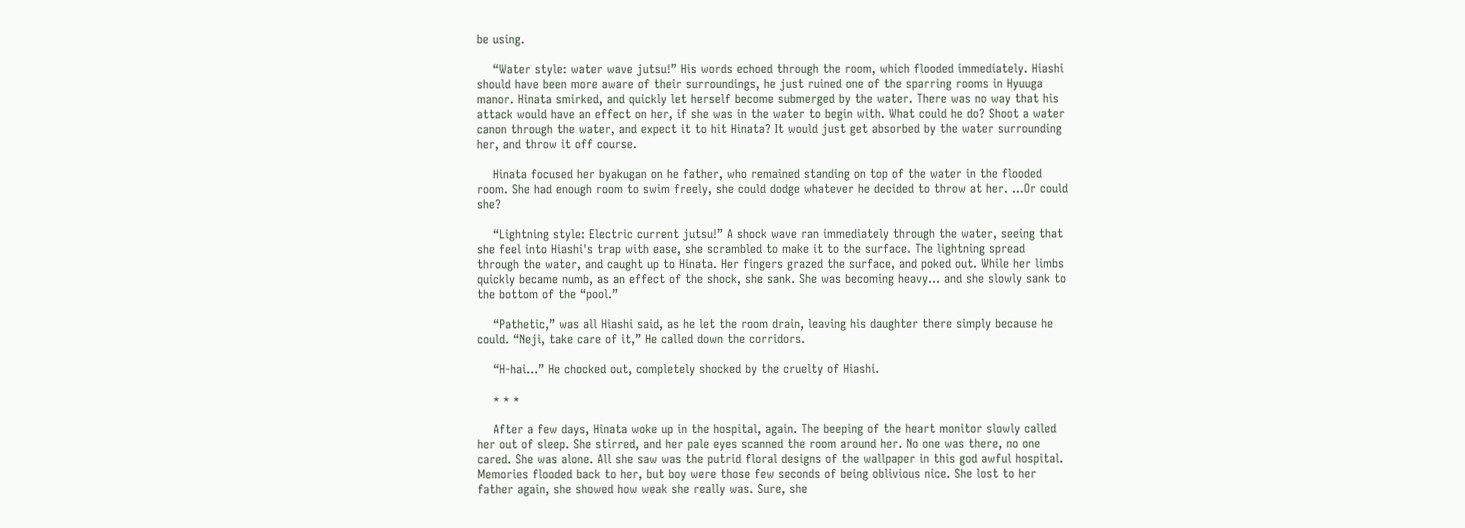be using.

    “Water style: water wave jutsu!” His words echoed through the room, which flooded immediately. Hiashi should have been more aware of their surroundings, he just ruined one of the sparring rooms in Hyuuga manor. Hinata smirked, and quickly let herself become submerged by the water. There was no way that his attack would have an effect on her, if she was in the water to begin with. What could he do? Shoot a water canon through the water, and expect it to hit Hinata? It would just get absorbed by the water surrounding her, and throw it off course.

    Hinata focused her byakugan on he father, who remained standing on top of the water in the flooded room. She had enough room to swim freely, she could dodge whatever he decided to throw at her. ...Or could she?

    “Lightning style: Electric current jutsu!” A shock wave ran immediately through the water, seeing that she feel into Hiashi's trap with ease, she scrambled to make it to the surface. The lightning spread through the water, and caught up to Hinata. Her fingers grazed the surface, and poked out. While her limbs quickly became numb, as an effect of the shock, she sank. She was becoming heavy... and she slowly sank to the bottom of the “pool.”

    “Pathetic,” was all Hiashi said, as he let the room drain, leaving his daughter there simply because he could. “Neji, take care of it,” He called down the corridors.

    “H-hai...” He chocked out, completely shocked by the cruelty of Hiashi.

    * * *

    After a few days, Hinata woke up in the hospital, again. The beeping of the heart monitor slowly called her out of sleep. She stirred, and her pale eyes scanned the room around her. No one was there, no one cared. She was alone. All she saw was the putrid floral designs of the wallpaper in this god awful hospital. Memories flooded back to her, but boy were those few seconds of being oblivious nice. She lost to her father again, she showed how weak she really was. Sure, she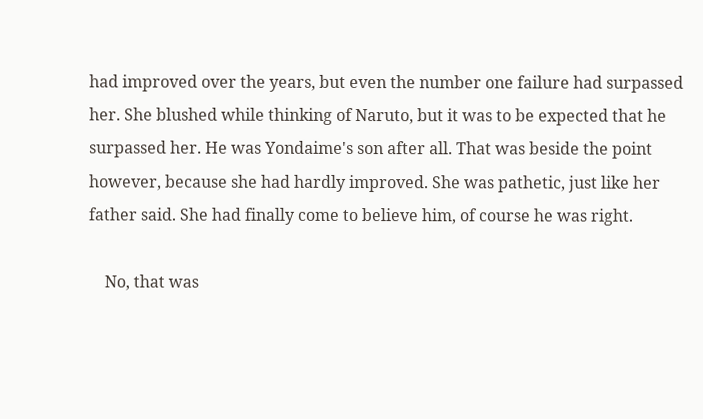had improved over the years, but even the number one failure had surpassed her. She blushed while thinking of Naruto, but it was to be expected that he surpassed her. He was Yondaime's son after all. That was beside the point however, because she had hardly improved. She was pathetic, just like her father said. She had finally come to believe him, of course he was right.

    No, that was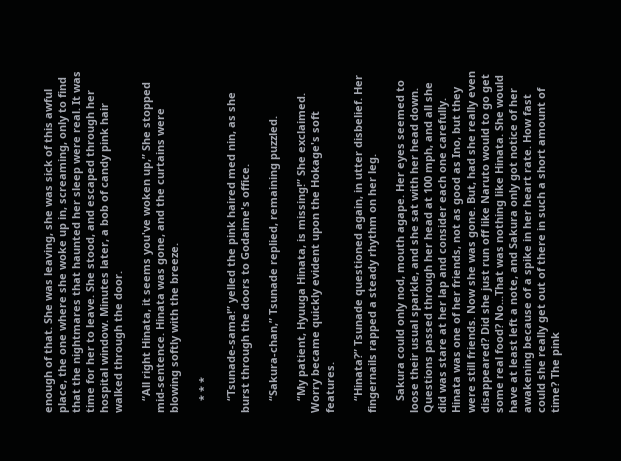enough of that. She was leaving, she was sick of this awful place, the one where she woke up in, screaming, only to find that the nightmares that haunted her sleep were real. It was time for her to leave. She stood, and escaped through her hospital window. Minutes later, a bob of candy pink hair walked through the door.

    “All right Hinata, it seems you've woken up,” She stopped mid-sentence. Hinata was gone, and the curtains were blowing softly with the breeze.

    * * *

    “Tsunade-sama!” yelled the pink haired med nin, as she burst through the doors to Godaime's office.

    “Sakura-chan,” Tsunade replied, remaining puzzled.

    “My patient, Hyuuga Hinata, is missing!” She exclaimed. Worry became quickly evident upon the Hokage's soft features.

    “Hinata?” Tsunade questioned again, in utter disbelief. Her fingernails rapped a steady rhythm on her leg.

    Sakura could only nod, mouth agape. Her eyes seemed to loose their usual sparkle, and she sat with her head down. Questions passed through her head at 100 mph, and all she did was stare at her lap and consider each one carefully. Hinata was one of her friends, not as good as Ino, but they were still friends. Now she was gone. But, had she really even disappeared? Did she just run off like Naruto would to go get some real food? No...That was nothing like Hinata. She would have at least left a note, and Sakura only got notice of her awakening because of a spike in her heart rate. How fast could she really get out of there in such a short amount of time? The pink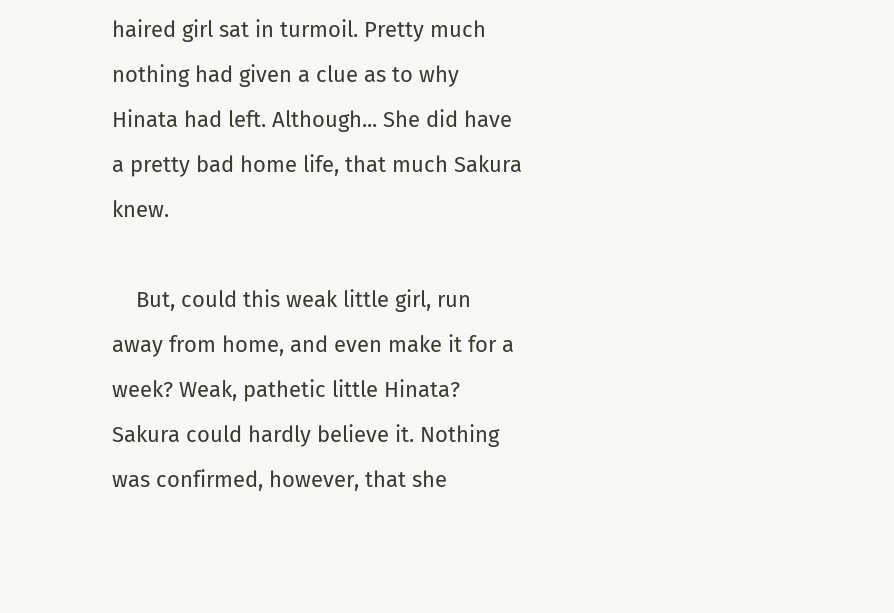haired girl sat in turmoil. Pretty much nothing had given a clue as to why Hinata had left. Although... She did have a pretty bad home life, that much Sakura knew.

    But, could this weak little girl, run away from home, and even make it for a week? Weak, pathetic little Hinata? Sakura could hardly believe it. Nothing was confirmed, however, that she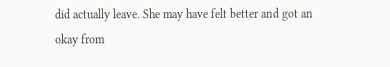did actually leave. She may have felt better and got an okay from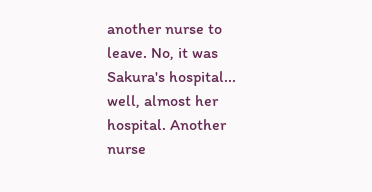another nurse to leave. No, it was Sakura's hospital... well, almost her hospital. Another nurse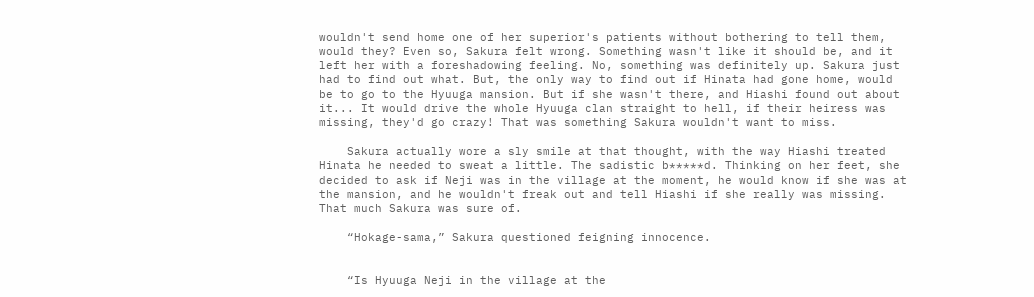wouldn't send home one of her superior's patients without bothering to tell them, would they? Even so, Sakura felt wrong. Something wasn't like it should be, and it left her with a foreshadowing feeling. No, something was definitely up. Sakura just had to find out what. But, the only way to find out if Hinata had gone home, would be to go to the Hyuuga mansion. But if she wasn't there, and Hiashi found out about it... It would drive the whole Hyuuga clan straight to hell, if their heiress was missing, they'd go crazy! That was something Sakura wouldn't want to miss.

    Sakura actually wore a sly smile at that thought, with the way Hiashi treated Hinata he needed to sweat a little. The sadistic b*****d. Thinking on her feet, she decided to ask if Neji was in the village at the moment, he would know if she was at the mansion, and he wouldn't freak out and tell Hiashi if she really was missing. That much Sakura was sure of.

    “Hokage-sama,” Sakura questioned feigning innocence.


    “Is Hyuuga Neji in the village at the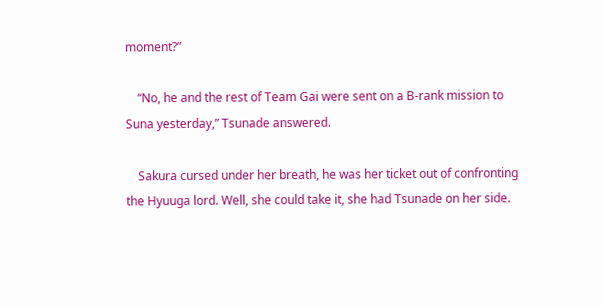moment?”

    “No, he and the rest of Team Gai were sent on a B-rank mission to Suna yesterday,” Tsunade answered.

    Sakura cursed under her breath, he was her ticket out of confronting the Hyuuga lord. Well, she could take it, she had Tsunade on her side.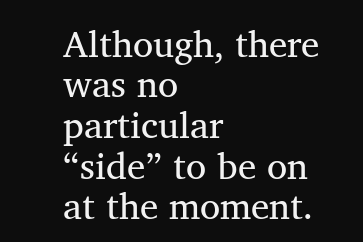Although, there was no particular “side” to be on at the moment.